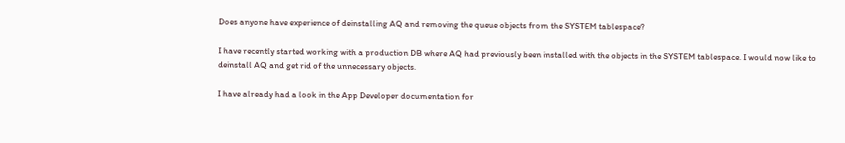Does anyone have experience of deinstalling AQ and removing the queue objects from the SYSTEM tablespace?

I have recently started working with a production DB where AQ had previously been installed with the objects in the SYSTEM tablespace. I would now like to deinstall AQ and get rid of the unnecessary objects.

I have already had a look in the App Developer documentation for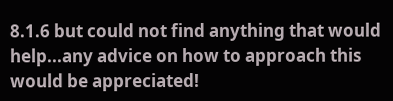8.1.6 but could not find anything that would help...any advice on how to approach this would be appreciated!